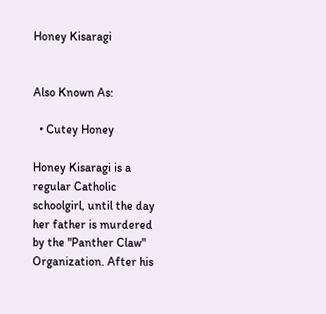Honey Kisaragi


Also Known As:

  • Cutey Honey

Honey Kisaragi is a regular Catholic schoolgirl, until the day her father is murdered by the "Panther Claw" Organization. After his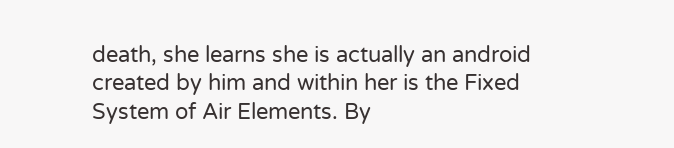death, she learns she is actually an android created by him and within her is the Fixed System of Air Elements. By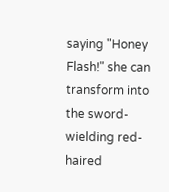saying "Honey Flash!" she can transform into the sword-wielding red-haired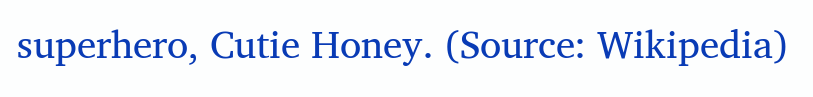superhero, Cutie Honey. (Source: Wikipedia)